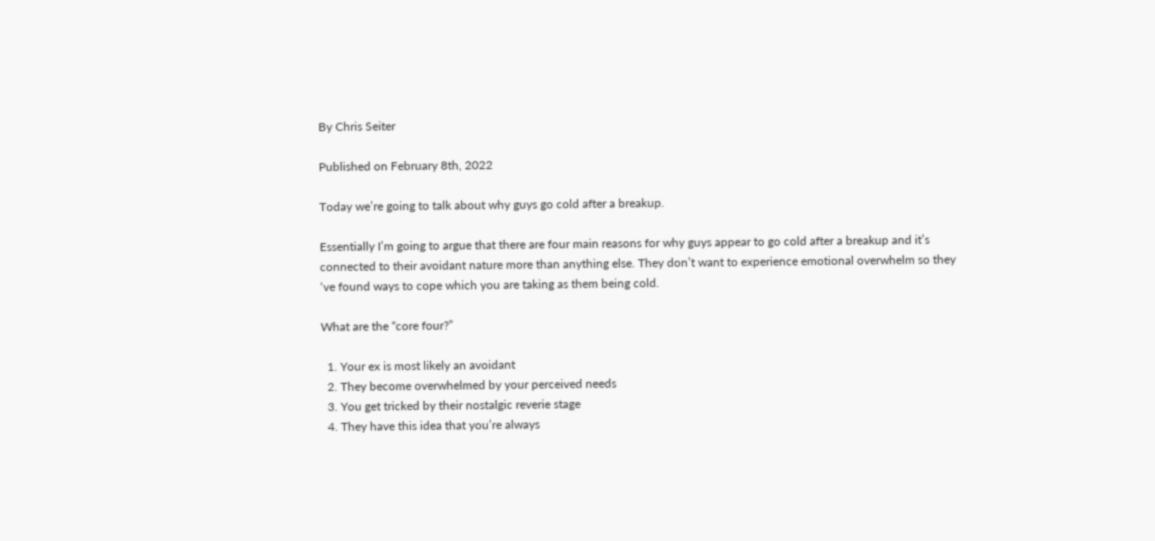By Chris Seiter

Published on February 8th, 2022

Today we’re going to talk about why guys go cold after a breakup.

Essentially I’m going to argue that there are four main reasons for why guys appear to go cold after a breakup and it’s connected to their avoidant nature more than anything else. They don’t want to experience emotional overwhelm so they ‘ve found ways to cope which you are taking as them being cold.

What are the “core four?”

  1. Your ex is most likely an avoidant
  2. They become overwhelmed by your perceived needs
  3. You get tricked by their nostalgic reverie stage
  4. They have this idea that you’re always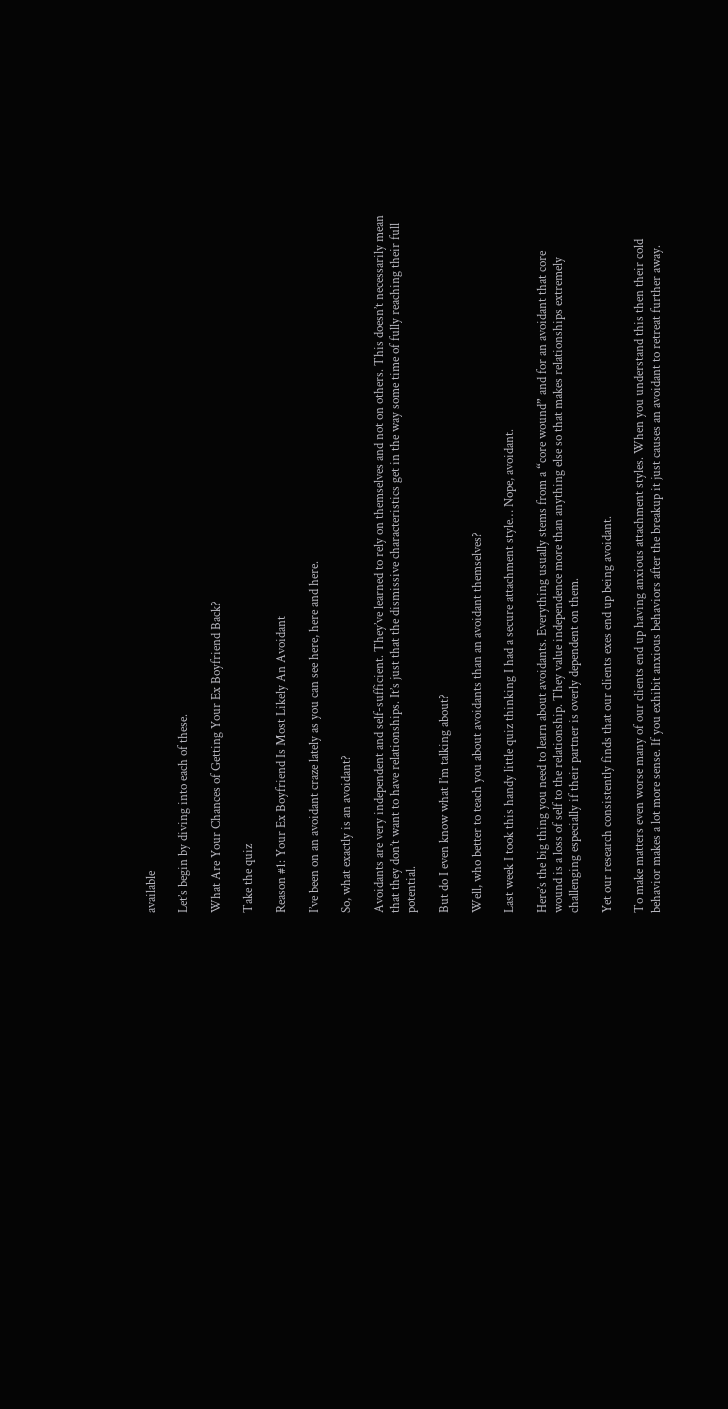available

Let’s begin by diving into each of these.

What Are Your Chances of Getting Your Ex Boyfriend Back?

Take the quiz

Reason #1: Your Ex Boyfriend Is Most Likely An Avoidant

I’ve been on an avoidant craze lately as you can see here, here and here.

So, what exactly is an avoidant?

Avoidants are very independent and self-sufficient. They’ve learned to rely on themselves and not on others. This doesn’t necessarily mean that they don’t want to have relationships. It’s just that the dismissive characteristics get in the way some time of fully reaching their full potential.

But do I even know what I’m talking about?

Well, who better to teach you about avoidants than an avoidant themselves?

Last week I took this handy little quiz thinking I had a secure attachment style… Nope, avoidant.

Here’s the big thing you need to learn about avoidants. Everything usually stems from a “core wound” and for an avoidant that core wound is a loss of self to the relationship. They value independence more than anything else so that makes relationships extremely challenging especially if their partner is overly dependent on them.

Yet our research consistently finds that our clients exes end up being avoidant.

To make matters even worse many of our clients end up having anxious attachment styles. When you understand this then their cold behavior makes a lot more sense. If you exhibit anxious behaviors after the breakup it just causes an avoidant to retreat further away.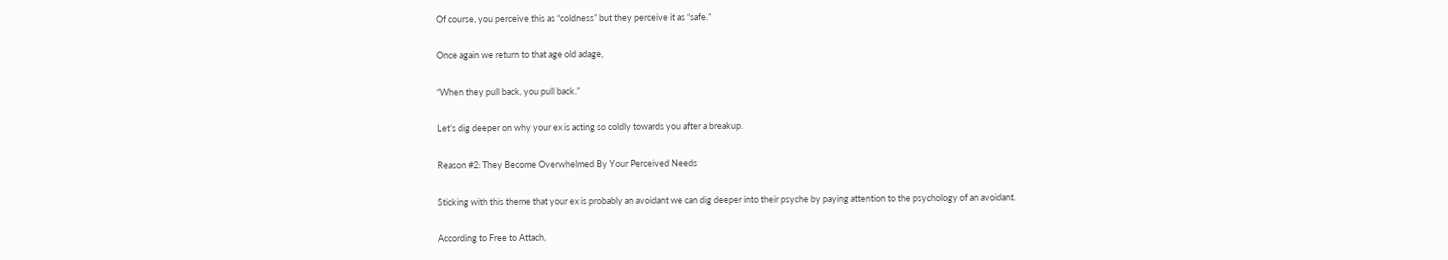Of course, you perceive this as “coldness” but they perceive it as “safe.”

Once again we return to that age old adage,

“When they pull back, you pull back.”

Let’s dig deeper on why your ex is acting so coldly towards you after a breakup.

Reason #2: They Become Overwhelmed By Your Perceived Needs

Sticking with this theme that your ex is probably an avoidant we can dig deeper into their psyche by paying attention to the psychology of an avoidant.

According to Free to Attach,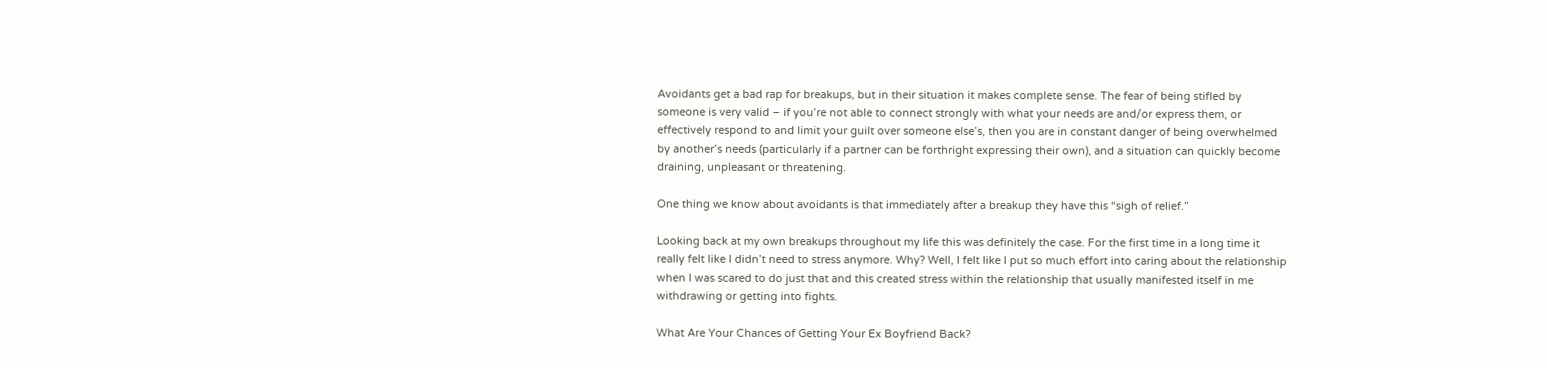Avoidants get a bad rap for breakups, but in their situation it makes complete sense. The fear of being stifled by someone is very valid – if you’re not able to connect strongly with what your needs are and/or express them, or effectively respond to and limit your guilt over someone else’s, then you are in constant danger of being overwhelmed by another’s needs (particularly if a partner can be forthright expressing their own), and a situation can quickly become draining, unpleasant or threatening.

One thing we know about avoidants is that immediately after a breakup they have this “sigh of relief.”

Looking back at my own breakups throughout my life this was definitely the case. For the first time in a long time it really felt like I didn’t need to stress anymore. Why? Well, I felt like I put so much effort into caring about the relationship when I was scared to do just that and this created stress within the relationship that usually manifested itself in me withdrawing or getting into fights.

What Are Your Chances of Getting Your Ex Boyfriend Back?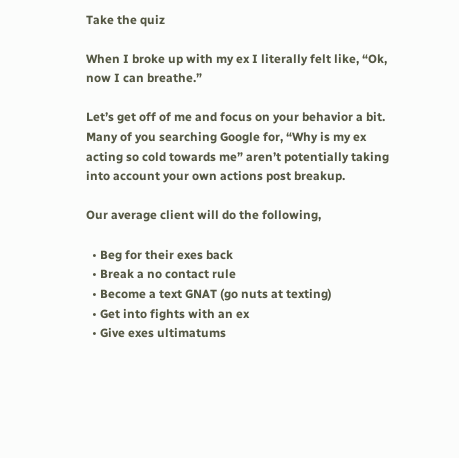Take the quiz

When I broke up with my ex I literally felt like, “Ok, now I can breathe.”

Let’s get off of me and focus on your behavior a bit. Many of you searching Google for, “Why is my ex acting so cold towards me” aren’t potentially taking into account your own actions post breakup.

Our average client will do the following,

  • Beg for their exes back
  • Break a no contact rule
  • Become a text GNAT (go nuts at texting)
  • Get into fights with an ex
  • Give exes ultimatums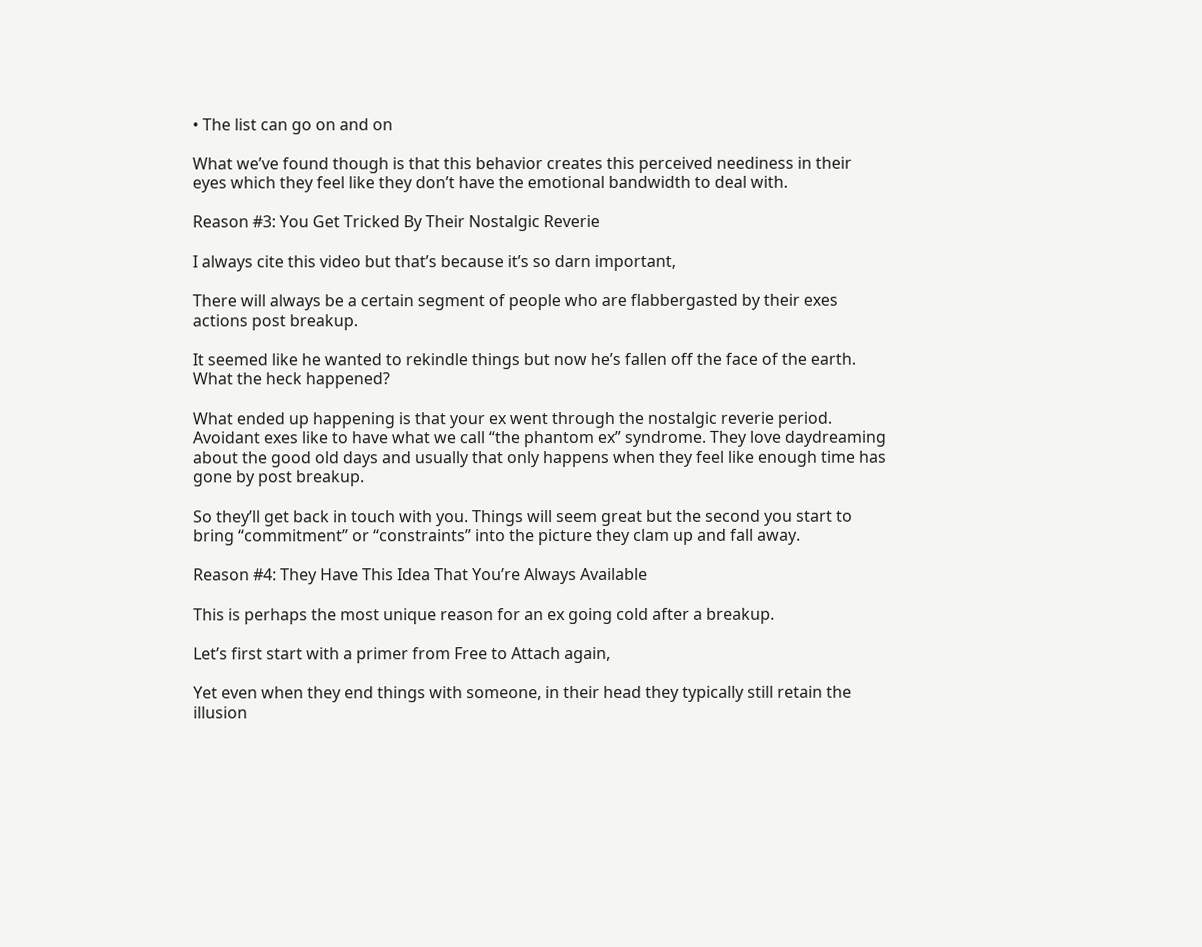• The list can go on and on

What we’ve found though is that this behavior creates this perceived neediness in their eyes which they feel like they don’t have the emotional bandwidth to deal with.

Reason #3: You Get Tricked By Their Nostalgic Reverie

I always cite this video but that’s because it’s so darn important,

There will always be a certain segment of people who are flabbergasted by their exes actions post breakup.

It seemed like he wanted to rekindle things but now he’s fallen off the face of the earth. What the heck happened?

What ended up happening is that your ex went through the nostalgic reverie period. Avoidant exes like to have what we call “the phantom ex” syndrome. They love daydreaming about the good old days and usually that only happens when they feel like enough time has gone by post breakup.

So they’ll get back in touch with you. Things will seem great but the second you start to bring “commitment” or “constraints” into the picture they clam up and fall away.

Reason #4: They Have This Idea That You’re Always Available

This is perhaps the most unique reason for an ex going cold after a breakup.

Let’s first start with a primer from Free to Attach again,

Yet even when they end things with someone, in their head they typically still retain the illusion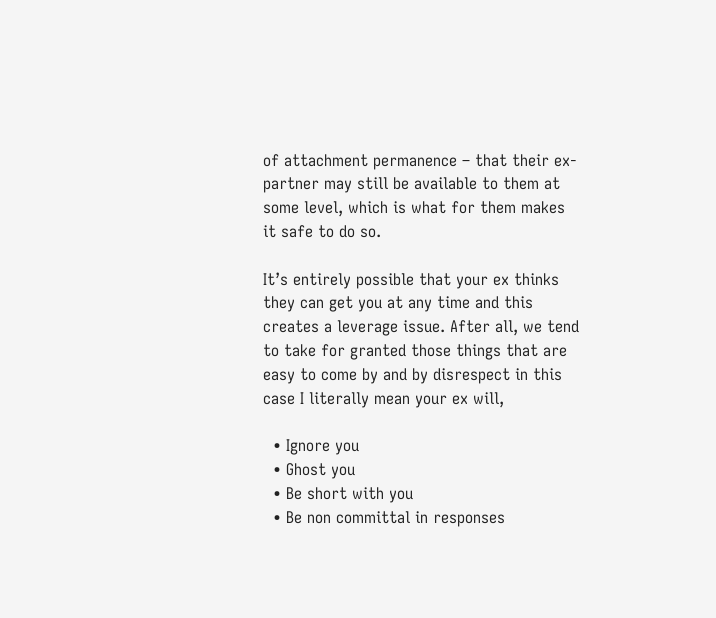of attachment permanence – that their ex-partner may still be available to them at some level, which is what for them makes it safe to do so.

It’s entirely possible that your ex thinks they can get you at any time and this creates a leverage issue. After all, we tend to take for granted those things that are easy to come by and by disrespect in this case I literally mean your ex will,

  • Ignore you
  • Ghost you
  • Be short with you
  • Be non committal in responses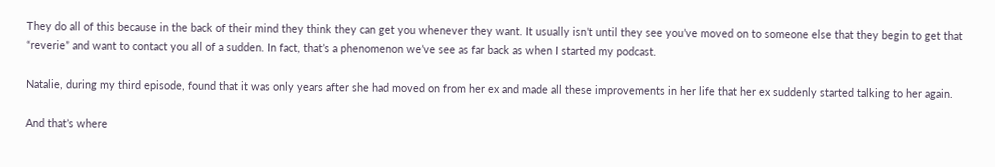They do all of this because in the back of their mind they think they can get you whenever they want. It usually isn’t until they see you’ve moved on to someone else that they begin to get that “reverie” and want to contact you all of a sudden. In fact, that’s a phenomenon we’ve see as far back as when I started my podcast.

Natalie, during my third episode, found that it was only years after she had moved on from her ex and made all these improvements in her life that her ex suddenly started talking to her again.

And that’s where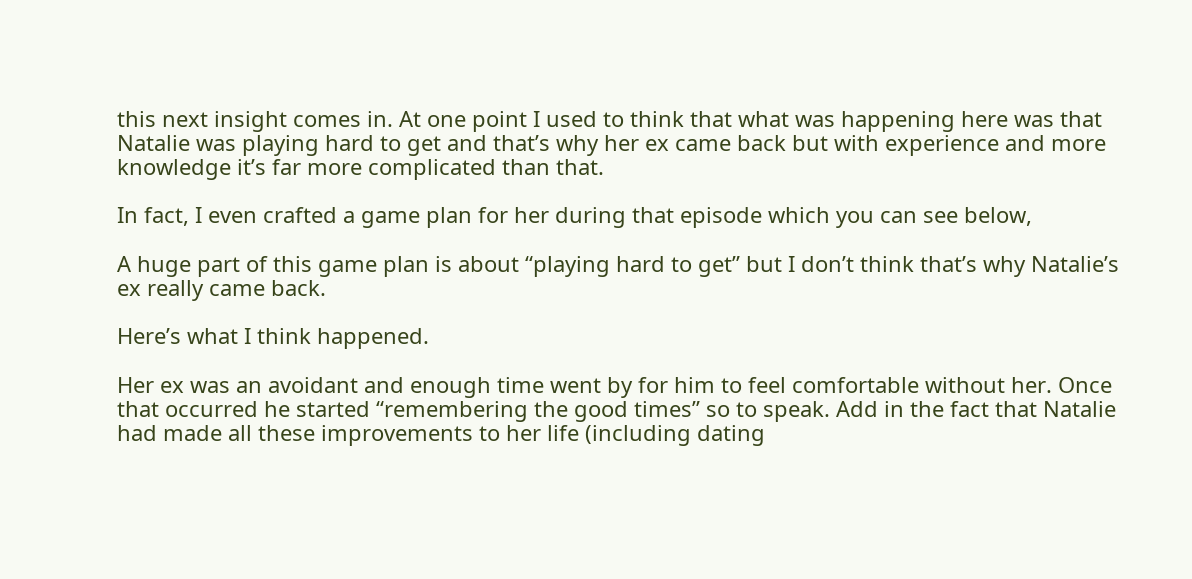this next insight comes in. At one point I used to think that what was happening here was that Natalie was playing hard to get and that’s why her ex came back but with experience and more knowledge it’s far more complicated than that.

In fact, I even crafted a game plan for her during that episode which you can see below,

A huge part of this game plan is about “playing hard to get” but I don’t think that’s why Natalie’s ex really came back.

Here’s what I think happened.

Her ex was an avoidant and enough time went by for him to feel comfortable without her. Once that occurred he started “remembering the good times” so to speak. Add in the fact that Natalie had made all these improvements to her life (including dating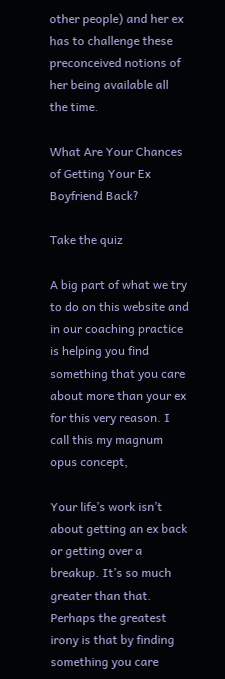other people) and her ex has to challenge these preconceived notions of her being available all the time.

What Are Your Chances of Getting Your Ex Boyfriend Back?

Take the quiz

A big part of what we try to do on this website and in our coaching practice is helping you find something that you care about more than your ex for this very reason. I call this my magnum opus concept,

Your life’s work isn’t about getting an ex back or getting over a breakup. It’s so much greater than that. Perhaps the greatest irony is that by finding something you care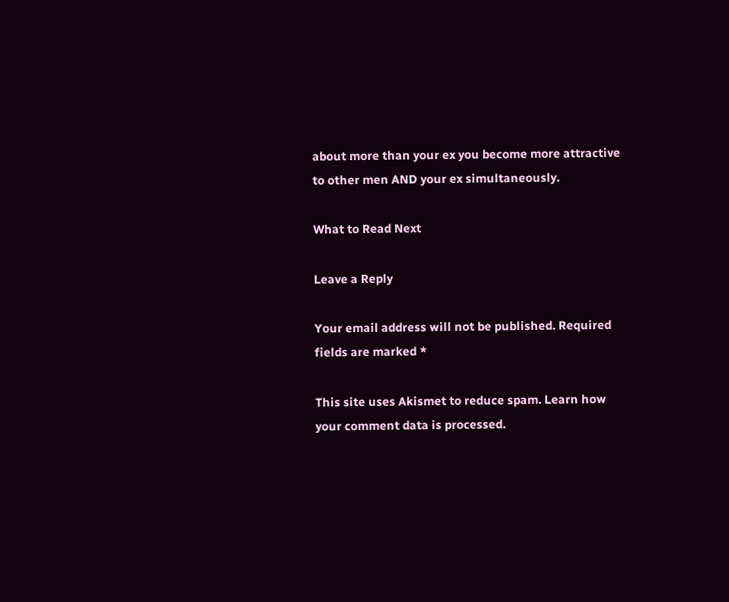about more than your ex you become more attractive to other men AND your ex simultaneously.

What to Read Next

Leave a Reply

Your email address will not be published. Required fields are marked *

This site uses Akismet to reduce spam. Learn how your comment data is processed.